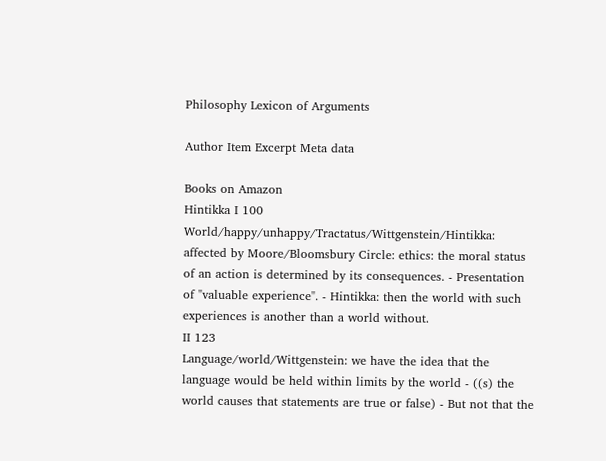Philosophy Lexicon of Arguments

Author Item Excerpt Meta data

Books on Amazon
Hintikka I 100
World/happy/unhappy/Tractatus/Wittgenstein/Hintikka: affected by Moore/Bloomsbury Circle: ethics: the moral status of an action is determined by its consequences. - Presentation of "valuable experience". - Hintikka: then the world with such experiences is another than a world without.
II 123
Language/world/Wittgenstein: we have the idea that the language would be held within limits by the world - ((s) the world causes that statements are true or false) - But not that the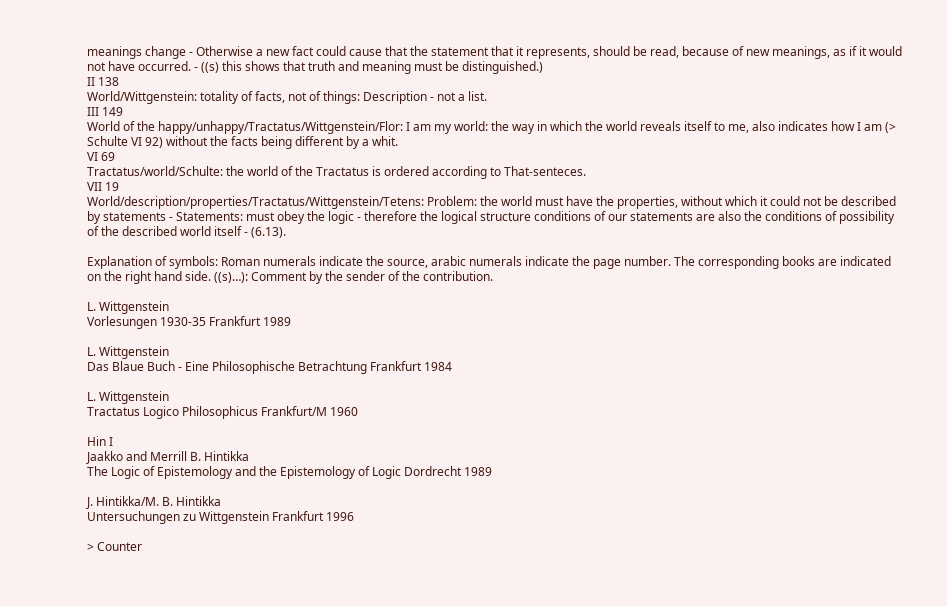meanings change - Otherwise a new fact could cause that the statement that it represents, should be read, because of new meanings, as if it would not have occurred. - ((s) this shows that truth and meaning must be distinguished.)
II 138
World/Wittgenstein: totality of facts, not of things: Description - not a list.
III 149
World of the happy/unhappy/Tractatus/Wittgenstein/Flor: I am my world: the way in which the world reveals itself to me, also indicates how I am (> Schulte VI 92) without the facts being different by a whit.
VI 69
Tractatus/world/Schulte: the world of the Tractatus is ordered according to That-senteces.
VII 19
World/description/properties/Tractatus/Wittgenstein/Tetens: Problem: the world must have the properties, without which it could not be described by statements - Statements: must obey the logic - therefore the logical structure conditions of our statements are also the conditions of possibility of the described world itself - (6.13).

Explanation of symbols: Roman numerals indicate the source, arabic numerals indicate the page number. The corresponding books are indicated on the right hand side. ((s)…): Comment by the sender of the contribution.

L. Wittgenstein
Vorlesungen 1930-35 Frankfurt 1989

L. Wittgenstein
Das Blaue Buch - Eine Philosophische Betrachtung Frankfurt 1984

L. Wittgenstein
Tractatus Logico Philosophicus Frankfurt/M 1960

Hin I
Jaakko and Merrill B. Hintikka
The Logic of Epistemology and the Epistemology of Logic Dordrecht 1989

J. Hintikka/M. B. Hintikka
Untersuchungen zu Wittgenstein Frankfurt 1996

> Counter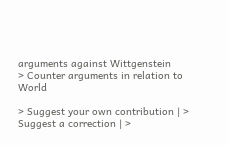arguments against Wittgenstein
> Counter arguments in relation to World

> Suggest your own contribution | > Suggest a correction | >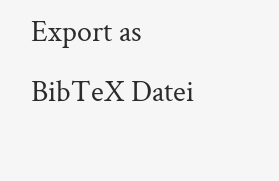Export as BibTeX Datei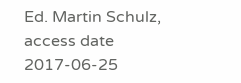Ed. Martin Schulz, access date 2017-06-25